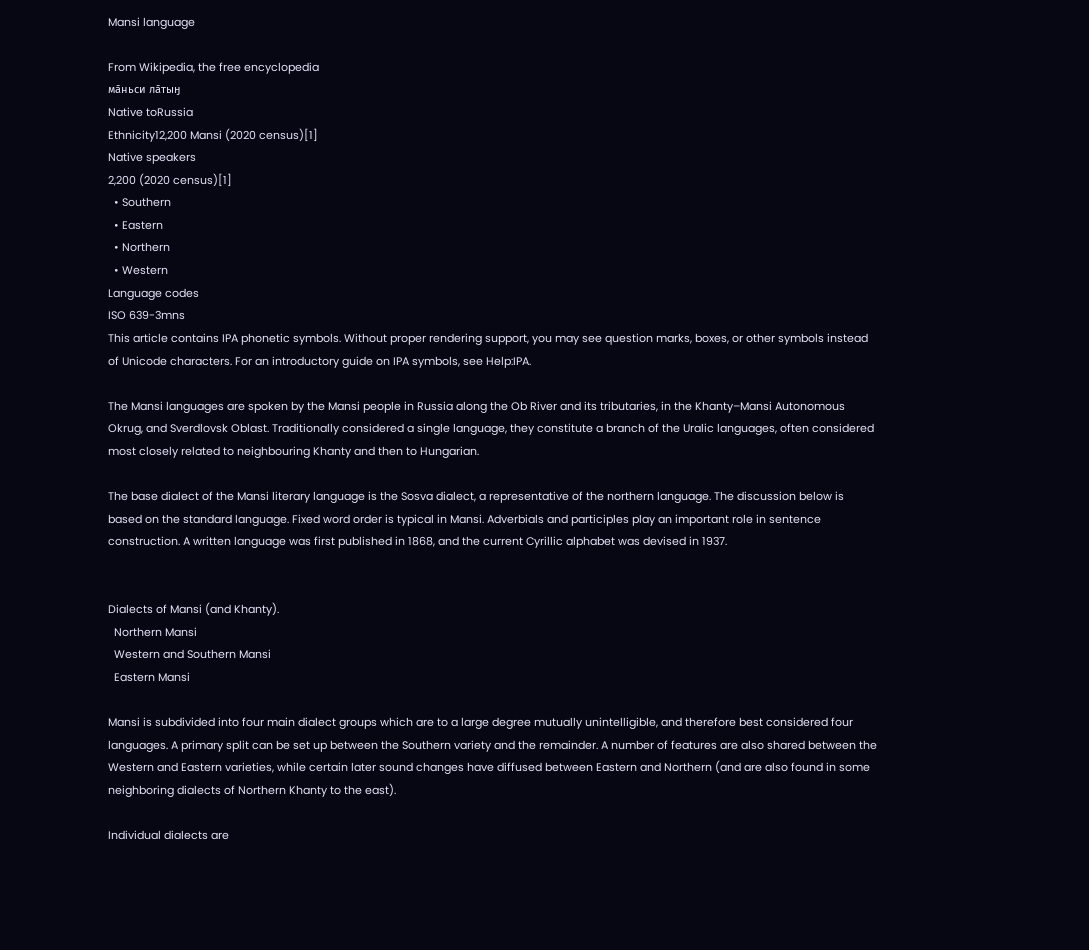Mansi language

From Wikipedia, the free encyclopedia
ма̄ньси ла̄тыӈ
Native toRussia
Ethnicity12,200 Mansi (2020 census)[1]
Native speakers
2,200 (2020 census)[1]
  • Southern
  • Eastern
  • Northern
  • Western
Language codes
ISO 639-3mns
This article contains IPA phonetic symbols. Without proper rendering support, you may see question marks, boxes, or other symbols instead of Unicode characters. For an introductory guide on IPA symbols, see Help:IPA.

The Mansi languages are spoken by the Mansi people in Russia along the Ob River and its tributaries, in the Khanty–Mansi Autonomous Okrug, and Sverdlovsk Oblast. Traditionally considered a single language, they constitute a branch of the Uralic languages, often considered most closely related to neighbouring Khanty and then to Hungarian.

The base dialect of the Mansi literary language is the Sosva dialect, a representative of the northern language. The discussion below is based on the standard language. Fixed word order is typical in Mansi. Adverbials and participles play an important role in sentence construction. A written language was first published in 1868, and the current Cyrillic alphabet was devised in 1937.


Dialects of Mansi (and Khanty).
  Northern Mansi
  Western and Southern Mansi
  Eastern Mansi

Mansi is subdivided into four main dialect groups which are to a large degree mutually unintelligible, and therefore best considered four languages. A primary split can be set up between the Southern variety and the remainder. A number of features are also shared between the Western and Eastern varieties, while certain later sound changes have diffused between Eastern and Northern (and are also found in some neighboring dialects of Northern Khanty to the east).

Individual dialects are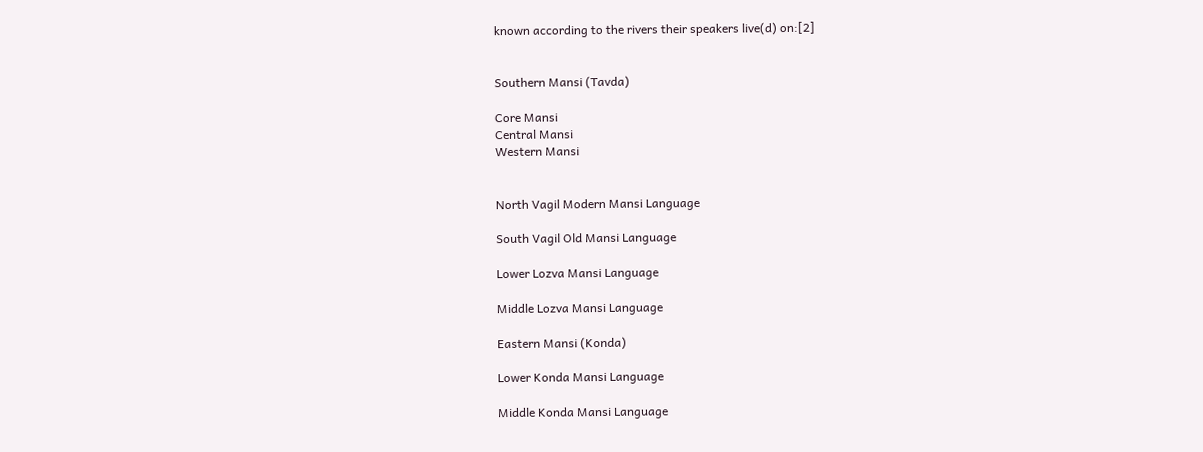known according to the rivers their speakers live(d) on:[2]


Southern Mansi (Tavda)

Core Mansi
Central Mansi
Western Mansi


North Vagil Modern Mansi Language

South Vagil Old Mansi Language

Lower Lozva Mansi Language

Middle Lozva Mansi Language

Eastern Mansi (Konda)

Lower Konda Mansi Language

Middle Konda Mansi Language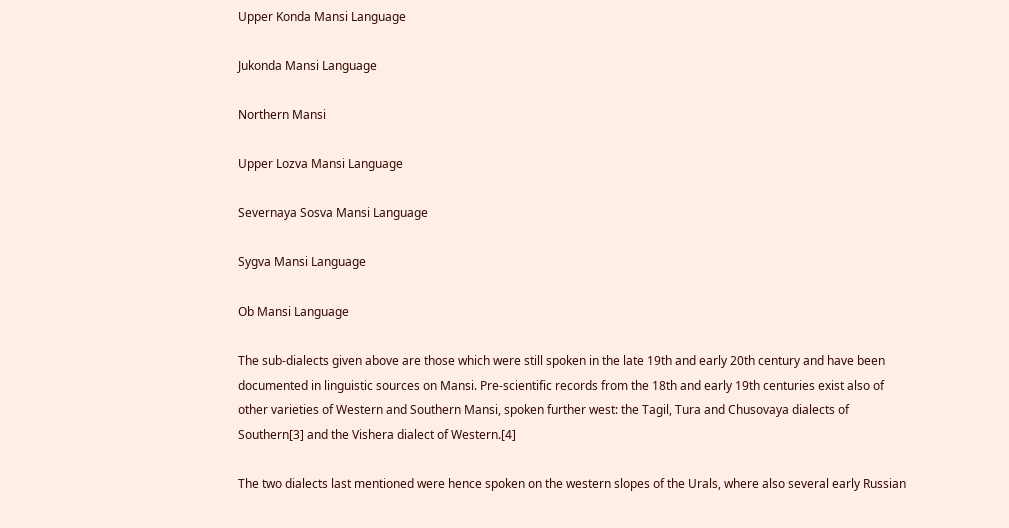Upper Konda Mansi Language

Jukonda Mansi Language

Northern Mansi

Upper Lozva Mansi Language

Severnaya Sosva Mansi Language

Sygva Mansi Language

Ob Mansi Language

The sub-dialects given above are those which were still spoken in the late 19th and early 20th century and have been documented in linguistic sources on Mansi. Pre-scientific records from the 18th and early 19th centuries exist also of other varieties of Western and Southern Mansi, spoken further west: the Tagil, Tura and Chusovaya dialects of Southern[3] and the Vishera dialect of Western.[4]

The two dialects last mentioned were hence spoken on the western slopes of the Urals, where also several early Russian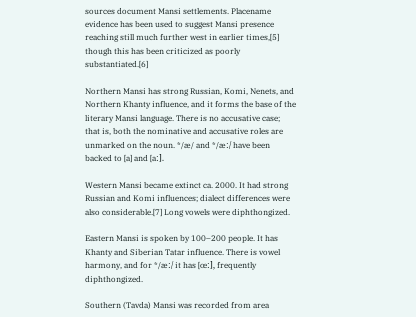sources document Mansi settlements. Placename evidence has been used to suggest Mansi presence reaching still much further west in earlier times,[5] though this has been criticized as poorly substantiated.[6]

Northern Mansi has strong Russian, Komi, Nenets, and Northern Khanty influence, and it forms the base of the literary Mansi language. There is no accusative case; that is, both the nominative and accusative roles are unmarked on the noun. */æ/ and */æː/ have been backed to [a] and [aː].

Western Mansi became extinct ca. 2000. It had strong Russian and Komi influences; dialect differences were also considerable.[7] Long vowels were diphthongized.

Eastern Mansi is spoken by 100–200 people. It has Khanty and Siberian Tatar influence. There is vowel harmony, and for */æː/ it has [œː], frequently diphthongized.

Southern (Tavda) Mansi was recorded from area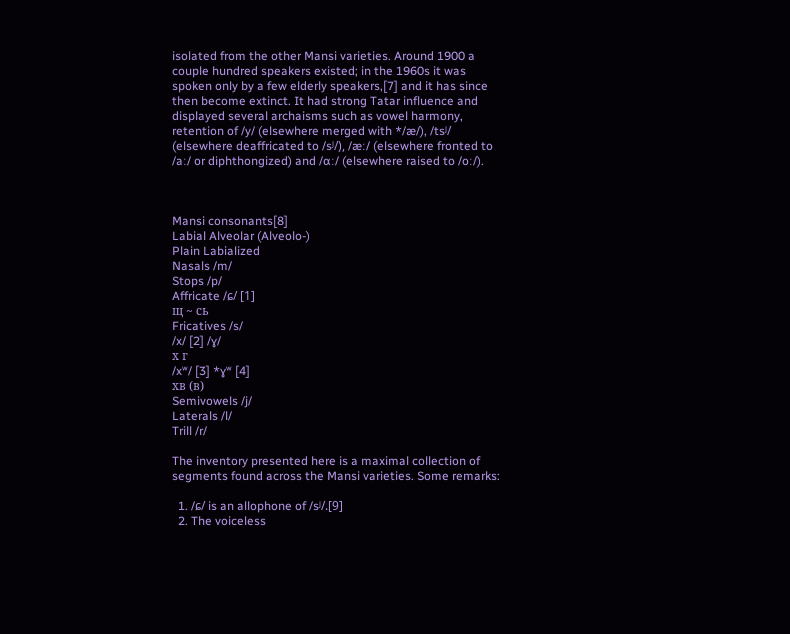isolated from the other Mansi varieties. Around 1900 a couple hundred speakers existed; in the 1960s it was spoken only by a few elderly speakers,[7] and it has since then become extinct. It had strong Tatar influence and displayed several archaisms such as vowel harmony, retention of /y/ (elsewhere merged with */æ/), /tsʲ/ (elsewhere deaffricated to /sʲ/), /æː/ (elsewhere fronted to /aː/ or diphthongized) and /ɑː/ (elsewhere raised to /oː/).



Mansi consonants[8]
Labial Alveolar (Alveolo-)
Plain Labialized
Nasals /m/
Stops /p/
Affricate /ɕ/ [1]
щ ~ сь
Fricatives /s/
/x/ [2] /ɣ/
х г
/xʷ/ [3] *ɣʷ [4]
хв (в)
Semivowels /j/
Laterals /l/
Trill /r/

The inventory presented here is a maximal collection of segments found across the Mansi varieties. Some remarks:

  1. /ɕ/ is an allophone of /sʲ/.[9]
  2. The voiceless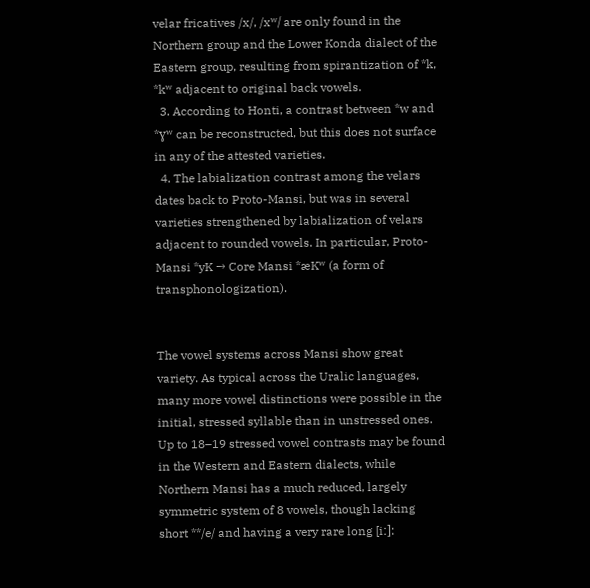velar fricatives /x/, /xʷ/ are only found in the Northern group and the Lower Konda dialect of the Eastern group, resulting from spirantization of *k, *kʷ adjacent to original back vowels.
  3. According to Honti, a contrast between *w and *ɣʷ can be reconstructed, but this does not surface in any of the attested varieties.
  4. The labialization contrast among the velars dates back to Proto-Mansi, but was in several varieties strengthened by labialization of velars adjacent to rounded vowels. In particular, Proto-Mansi *yK → Core Mansi *æKʷ (a form of transphonologization).


The vowel systems across Mansi show great variety. As typical across the Uralic languages, many more vowel distinctions were possible in the initial, stressed syllable than in unstressed ones. Up to 18–19 stressed vowel contrasts may be found in the Western and Eastern dialects, while Northern Mansi has a much reduced, largely symmetric system of 8 vowels, though lacking short **/e/ and having a very rare long [iː]: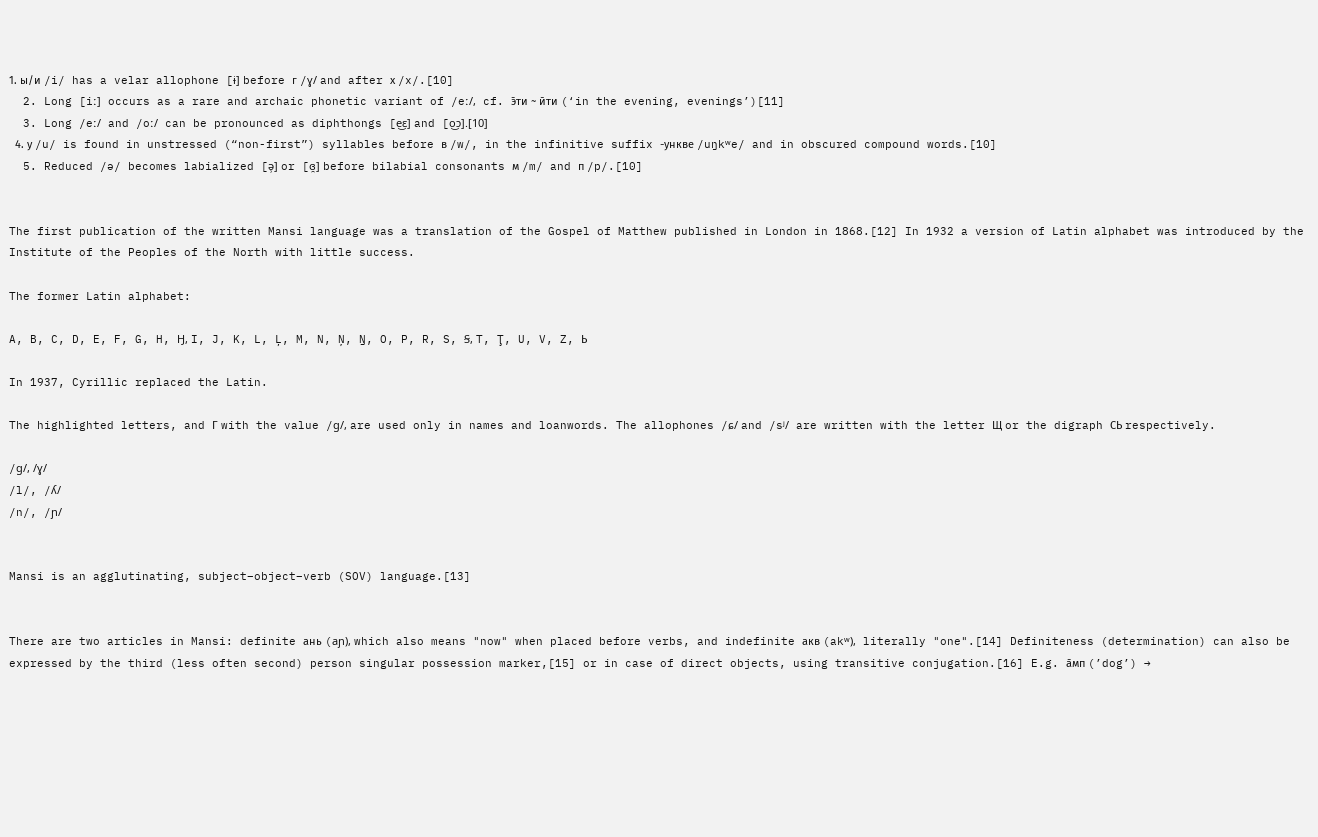1. ы/и /i/ has a velar allophone [ɨ] before г /ɣ/ and after х /x/.[10]
  2. Long [iː] occurs as a rare and archaic phonetic variant of /eː/, cf. э̄ти ~ ӣти (‘in the evening, evenings’)[11]
  3. Long /eː/ and /oː/ can be pronounced as diphthongs [e͜ɛ] and [o͜ɔ].[10]
  4. у /u/ is found in unstressed (“non-first”) syllables before в /w/, in the infinitive suffix -ункве /uŋkʷe/ and in obscured compound words.[10]
  5. Reduced /ə/ becomes labialized [ə̹] or [ɞ̯] before bilabial consonants м /m/ and п /p/.[10]


The first publication of the written Mansi language was a translation of the Gospel of Matthew published in London in 1868.[12] In 1932 a version of Latin alphabet was introduced by the Institute of the Peoples of the North with little success.

The former Latin alphabet:

A, B, C, D, E, F, G, H, Ꜧ, I, J, K, L, Ļ, M, N, Ņ, Ŋ, O, P, R, S, Ꞩ, T, Ţ, U, V, Z, Ь

In 1937, Cyrillic replaced the Latin.

The highlighted letters, and Г with the value /ɡ/, are used only in names and loanwords. The allophones /ɕ/ and /sʲ/ are written with the letter Щ or the digraph СЬ respectively.

/ɡ/, /ɣ/
/l/, /ʎ/
/n/, /ɲ/


Mansi is an agglutinating, subject–object–verb (SOV) language.[13]


There are two articles in Mansi: definite ань (aɲ), which also means "now" when placed before verbs, and indefinite акв (akʷ), literally "one".[14] Definiteness (determination) can also be expressed by the third (less often second) person singular possession marker,[15] or in case of direct objects, using transitive conjugation.[16] E.g. а̄мп (’dog’) →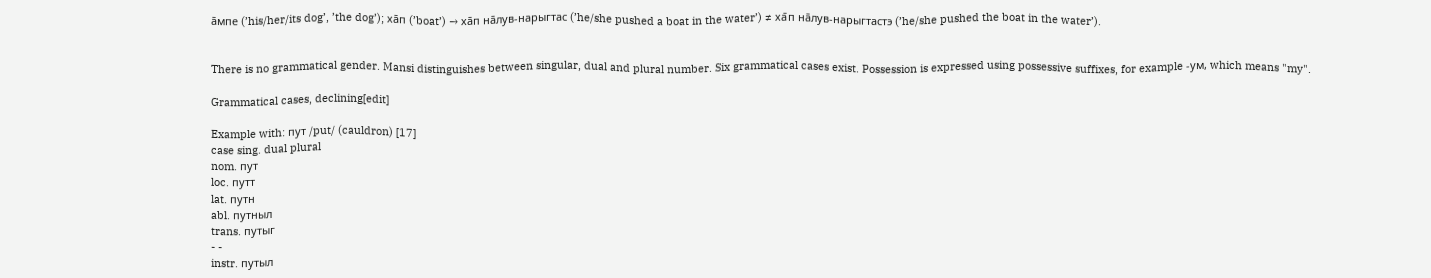а̄мпе (’his/her/its dog’, ’the dog’); ха̄п (’boat’) → ха̄п на̄лув-нарыгтас (’he/she pushed a boat in the water’) ≠ ха̄п на̄лув-нарыгтастэ (’he/she pushed the boat in the water’).


There is no grammatical gender. Mansi distinguishes between singular, dual and plural number. Six grammatical cases exist. Possession is expressed using possessive suffixes, for example -ум, which means "my".

Grammatical cases, declining[edit]

Example with: пут /put/ (cauldron) [17]
case sing. dual plural
nom. пут
loc. путт
lat. путн
abl. путныл
trans. путыг
- -
instr. путыл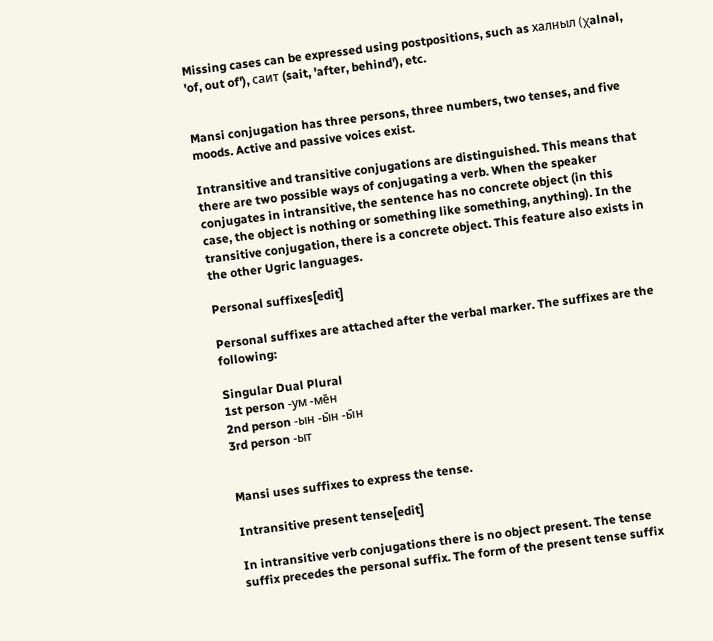Missing cases can be expressed using postpositions, such as халныл (χalnəl, 'of, out of'), саит (sait, 'after, behind'), etc.


Mansi conjugation has three persons, three numbers, two tenses, and five moods. Active and passive voices exist.

Intransitive and transitive conjugations are distinguished. This means that there are two possible ways of conjugating a verb. When the speaker conjugates in intransitive, the sentence has no concrete object (in this case, the object is nothing or something like something, anything). In the transitive conjugation, there is a concrete object. This feature also exists in the other Ugric languages.

Personal suffixes[edit]

Personal suffixes are attached after the verbal marker. The suffixes are the following:

Singular Dual Plural
1st person -ум -ме̄н
2nd person -ын -ы̄н -ы̄н
3rd person -ыт


Mansi uses suffixes to express the tense.

Intransitive present tense[edit]

In intransitive verb conjugations there is no object present. The tense suffix precedes the personal suffix. The form of the present tense suffix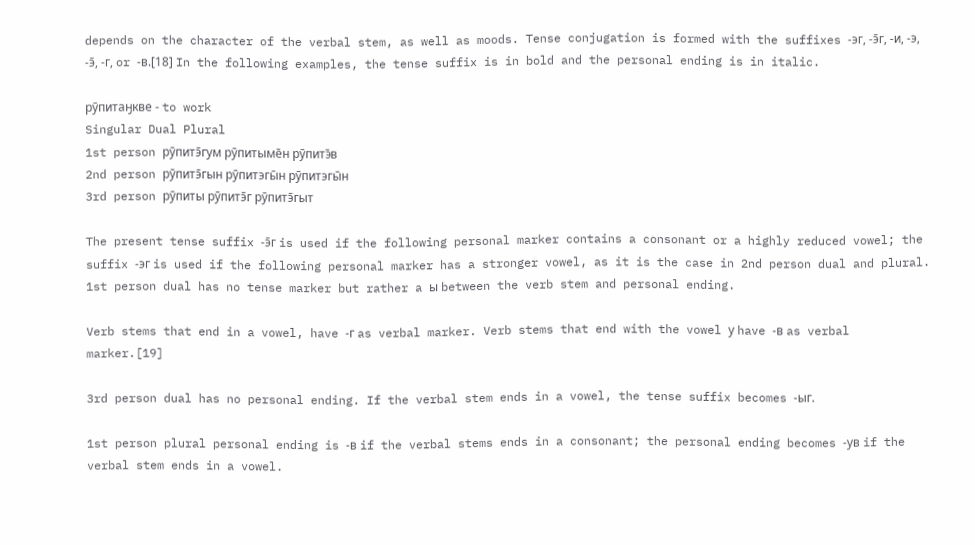depends on the character of the verbal stem, as well as moods. Tense conjugation is formed with the suffixes -эг, -э̄г, -и, -э, -э̄, -г, or -в.[18] In the following examples, the tense suffix is in bold and the personal ending is in italic.

рӯпитаӈкве - to work
Singular Dual Plural
1st person рӯпитэ̄гум рӯпитыме̄н рӯпитэ̄в
2nd person рӯпитэ̄гын рӯпитэгы̄н рӯпитэгы̄н
3rd person рӯпиты рӯпитэ̄г рӯпитэ̄гыт

The present tense suffix -э̄г is used if the following personal marker contains a consonant or a highly reduced vowel; the suffix -эг is used if the following personal marker has a stronger vowel, as it is the case in 2nd person dual and plural. 1st person dual has no tense marker but rather a ы between the verb stem and personal ending.

Verb stems that end in a vowel, have -г as verbal marker. Verb stems that end with the vowel у have -в as verbal marker.[19]

3rd person dual has no personal ending. If the verbal stem ends in a vowel, the tense suffix becomes -ыг.

1st person plural personal ending is -в if the verbal stems ends in a consonant; the personal ending becomes -ув if the verbal stem ends in a vowel.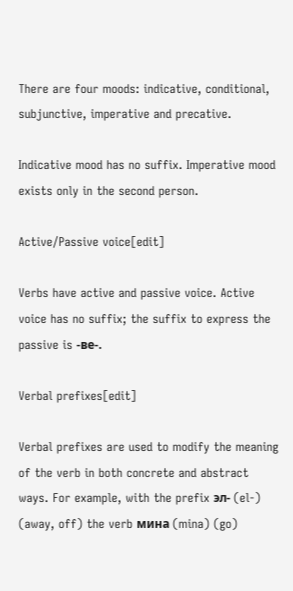There are four moods: indicative, conditional, subjunctive, imperative and precative.

Indicative mood has no suffix. Imperative mood exists only in the second person.

Active/Passive voice[edit]

Verbs have active and passive voice. Active voice has no suffix; the suffix to express the passive is -ве-.

Verbal prefixes[edit]

Verbal prefixes are used to modify the meaning of the verb in both concrete and abstract ways. For example, with the prefix эл- (el-) (away, off) the verb мина (mina) (go)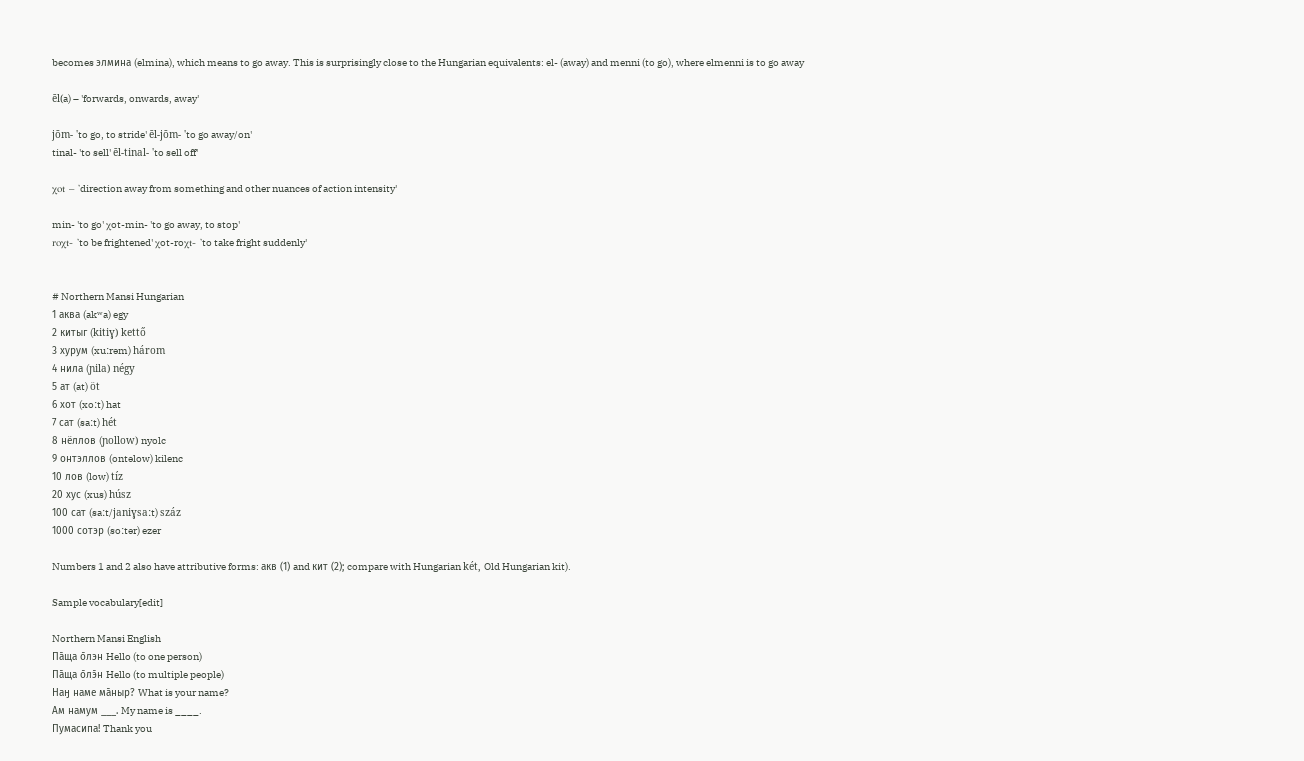becomes элмина (elmina), which means to go away. This is surprisingly close to the Hungarian equivalents: el- (away) and menni (to go), where elmenni is to go away

ēl(a) – 'forwards, onwards, away'

jōm- 'to go, to stride' ēl-jōm- 'to go away/on'
tinal- 'to sell' ēl-tinal- 'to sell off'

χot – 'direction away from something and other nuances of action intensity'

min- 'to go' χot-min- 'to go away, to stop'
roχt- 'to be frightened' χot-roχt- 'to take fright suddenly'


# Northern Mansi Hungarian
1 аква (akʷa) egy
2 китыг (kitiɣ) kettő
3 хурум (xuːrəm) három
4 нила (ɲila) négy
5 ат (at) öt
6 хот (xoːt) hat
7 сат (saːt) hét
8 нёллов (ɲollow) nyolc
9 онтэллов (ontəlow) kilenc
10 лов (low) tíz
20 хус (xus) húsz
100 сат (saːt/janiɣsaːt) száz
1000 сотэр (soːtər) ezer

Numbers 1 and 2 also have attributive forms: акв (1) and кит (2); compare with Hungarian két, Old Hungarian kit).

Sample vocabulary[edit]

Northern Mansi English
Па̄ща о̄лэн Hello (to one person)
Па̄ща о̄лэ̄н Hello (to multiple people)
Наӈ наме ма̄ныр? What is your name?
Ам намум ___. My name is ____.
Пумасипа! Thank you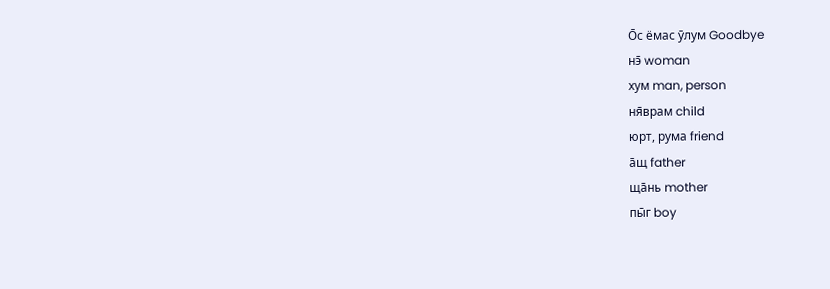О̄с ёмас ӯлум Goodbye
нэ̄ woman
хум man, person
ня̄врам child
юрт, рума friend
а̄щ father
ща̄нь mother
пы̄г boy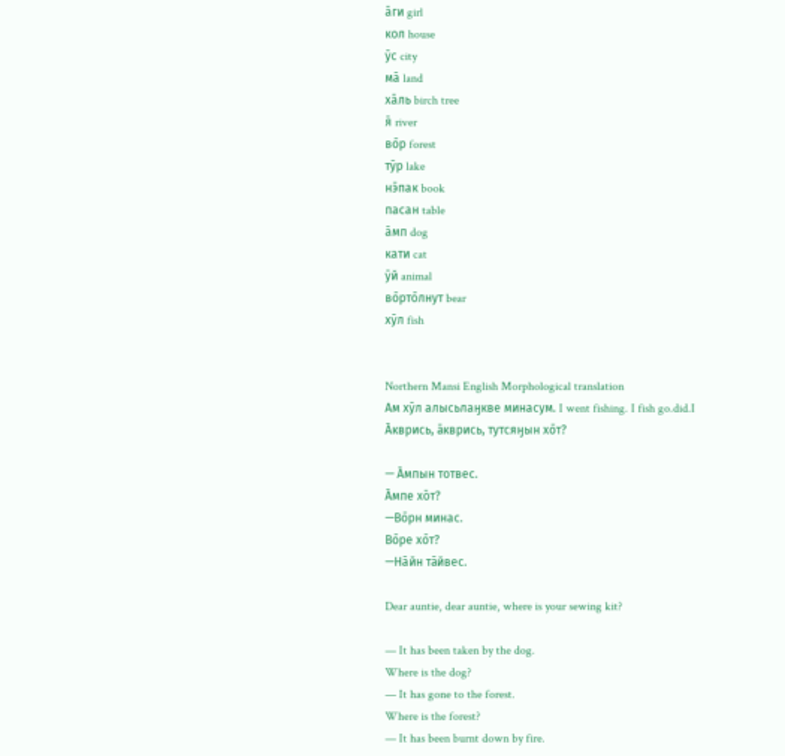а̄ги girl
кол house
ӯс city
ма̄ land
ха̄ль birch tree
я̄ river
во̄р forest
тӯр lake
нэ̄пак book
пасан table
а̄мп dog
кати cat
ӯй animal
во̄рто̄лнут bear
хӯл fish


Northern Mansi English Morphological translation
Aм хӯл алысьлаӈкве минасум. I went fishing. I fish go.did.I
А̄кврись, а̄кврись, тутсяӈын хо̄т?

— А̄мпын тотвес.
А̄мпе хо̄т?
—Во̄рн минас.
Во̄ре хо̄т?
—На̄йн та̄йвес.

Dear auntie, dear auntie, where is your sewing kit?

— It has been taken by the dog.
Where is the dog?
— It has gone to the forest.
Where is the forest?
— It has been burnt down by fire.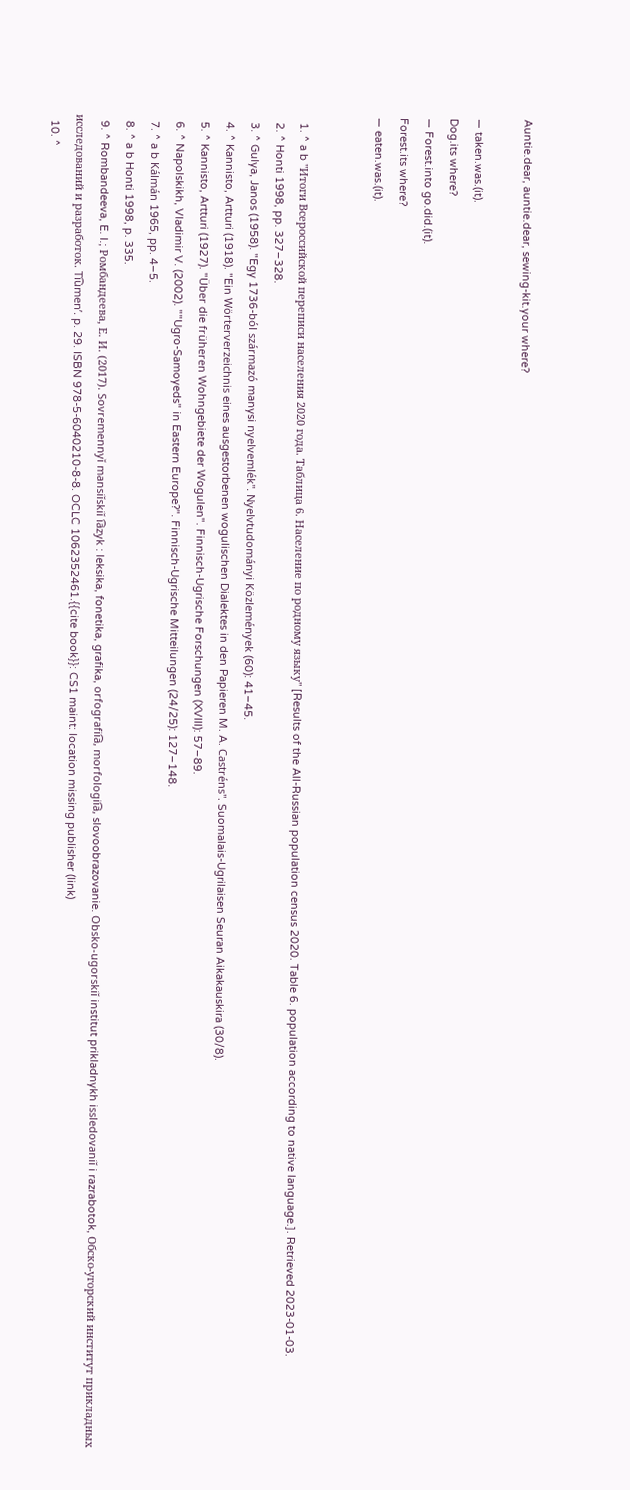Auntie.dear, auntie.dear, sewing-kit.your where?

— taken.was.(it).
Dog.its where?
— Forest.into go.did.(it).
Forest.its where?
— eaten.was.(it).


  1. ^ a b "Итоги Всероссийской переписи населения 2020 года. Таблица 6. Население по родному языку" [Results of the All-Russian population census 2020. Table 6. population according to native language.]. Retrieved 2023-01-03.
  2. ^ Honti 1998, pp. 327–328.
  3. ^ Gulya, Janos (1958). "Egy 1736-ból származó manysi nyelvemlék". Nyelvtudományi Közlemények (60): 41–45.
  4. ^ Kannisto, Artturi (1918). "Ein Wörterverzeichnis eines ausgestorbenen wogulischen Dialektes in den Papieren M. A. Castréns". Suomalais-Ugrilaisen Seuran Aikakauskira (30/8).
  5. ^ Kannisto, Artturi (1927). "Über die früheren Wohngebiete der Wogulen". Finnisch-Ugrische Forschungen (XVIII): 57–89.
  6. ^ Napolskikh, Vladimir V. (2002). ""Ugro-Samoyeds" in Eastern Europe?". Finnisch-Ugrische Mitteilungen (24/25): 127–148.
  7. ^ a b Kálmán 1965, pp. 4–5.
  8. ^ a b Honti 1998, p. 335.
  9. ^ Rombandeeva, E. I.; Ромбандеева, Е. И. (2017). Sovremennyĭ mansiĭskiĭ i︠a︡zyk : leksika, fonetika, grafika, orfografii︠a︡, morfologii︠a︡, slovoobrazovanie. Obsko-ugorskiĭ institut prikladnykh issledovaniĭ i razrabotok, Обско-угорский институт прикладных исследований и разработок. Ti︠u︡menʹ. p. 29. ISBN 978-5-6040210-8-8. OCLC 1062352461.{{cite book}}: CS1 maint: location missing publisher (link)
  10. ^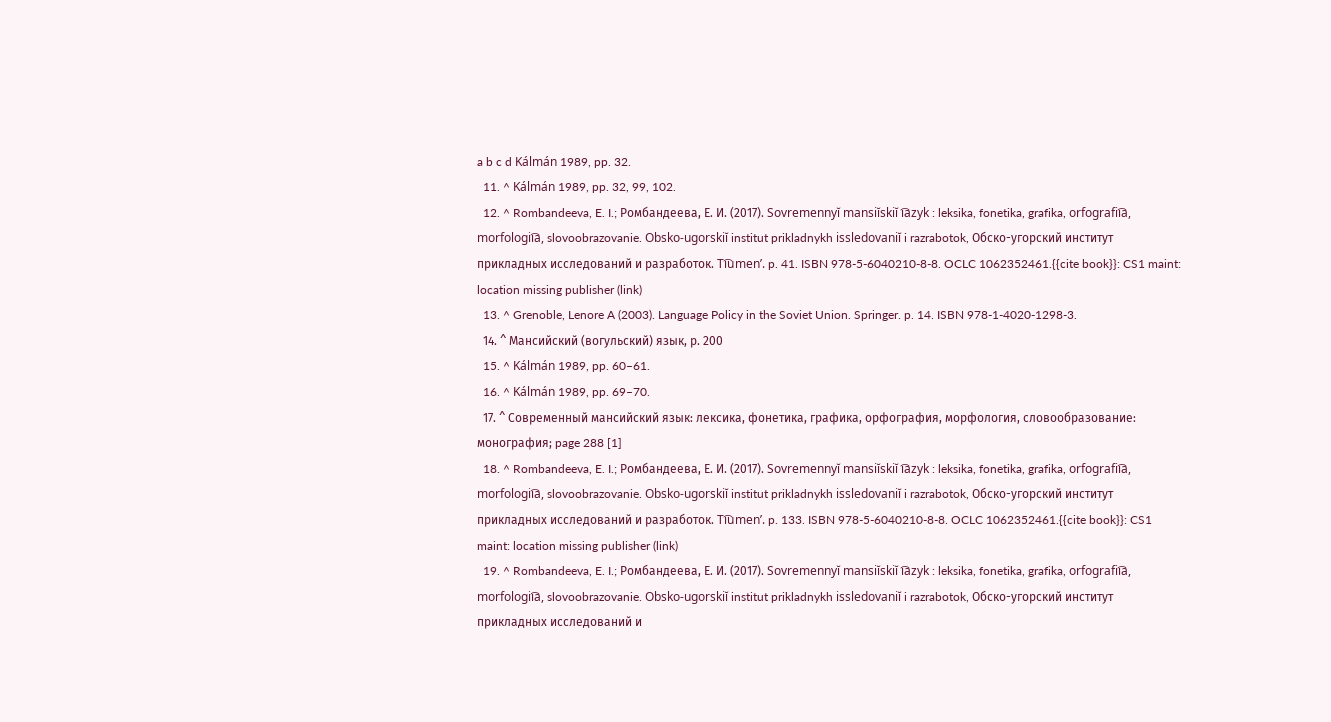a b c d Kálmán 1989, pp. 32.
  11. ^ Kálmán 1989, pp. 32, 99, 102.
  12. ^ Rombandeeva, E. I.; Ромбандеева, Е. И. (2017). Sovremennyĭ mansiĭskiĭ i︠a︡zyk : leksika, fonetika, grafika, orfografii︠a︡, morfologii︠a︡, slovoobrazovanie. Obsko-ugorskiĭ institut prikladnykh issledovaniĭ i razrabotok, Обско-угорский институт прикладных исследований и разработок. Ti︠u︡menʹ. p. 41. ISBN 978-5-6040210-8-8. OCLC 1062352461.{{cite book}}: CS1 maint: location missing publisher (link)
  13. ^ Grenoble, Lenore A (2003). Language Policy in the Soviet Union. Springer. p. 14. ISBN 978-1-4020-1298-3.
  14. ^ Мансийский (вогульский) язык, р. 200
  15. ^ Kálmán 1989, pp. 60–61.
  16. ^ Kálmán 1989, pp. 69–70.
  17. ^ Современный мансийский язык: лексика, фонетика, графика, орфография, морфология, словообразование: монография; page 288 [1]
  18. ^ Rombandeeva, E. I.; Ромбандеева, Е. И. (2017). Sovremennyĭ mansiĭskiĭ i︠a︡zyk : leksika, fonetika, grafika, orfografii︠a︡, morfologii︠a︡, slovoobrazovanie. Obsko-ugorskiĭ institut prikladnykh issledovaniĭ i razrabotok, Обско-угорский институт прикладных исследований и разработок. Ti︠u︡menʹ. p. 133. ISBN 978-5-6040210-8-8. OCLC 1062352461.{{cite book}}: CS1 maint: location missing publisher (link)
  19. ^ Rombandeeva, E. I.; Ромбандеева, Е. И. (2017). Sovremennyĭ mansiĭskiĭ i︠a︡zyk : leksika, fonetika, grafika, orfografii︠a︡, morfologii︠a︡, slovoobrazovanie. Obsko-ugorskiĭ institut prikladnykh issledovaniĭ i razrabotok, Обско-угорский институт прикладных исследований и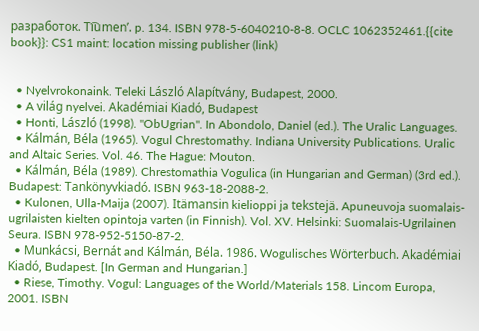разработок. Ti︠u︡menʹ. p. 134. ISBN 978-5-6040210-8-8. OCLC 1062352461.{{cite book}}: CS1 maint: location missing publisher (link)


  • Nyelvrokonaink. Teleki László Alapítvány, Budapest, 2000.
  • A világ nyelvei. Akadémiai Kiadó, Budapest
  • Honti, László (1998). "ObUgrian". In Abondolo, Daniel (ed.). The Uralic Languages.
  • Kálmán, Béla (1965). Vogul Chrestomathy. Indiana University Publications. Uralic and Altaic Series. Vol. 46. The Hague: Mouton.
  • Kálmán, Béla (1989). Chrestomathia Vogulica (in Hungarian and German) (3rd ed.). Budapest: Tankönyvkiadó. ISBN 963-18-2088-2.
  • Kulonen, Ulla-Maija (2007). Itämansin kielioppi ja tekstejä. Apuneuvoja suomalais-ugrilaisten kielten opintoja varten (in Finnish). Vol. XV. Helsinki: Suomalais-Ugrilainen Seura. ISBN 978-952-5150-87-2.
  • Munkácsi, Bernát and Kálmán, Béla. 1986. Wogulisches Wörterbuch. Akadémiai Kiadó, Budapest. [In German and Hungarian.]
  • Riese, Timothy. Vogul: Languages of the World/Materials 158. Lincom Europa, 2001. ISBN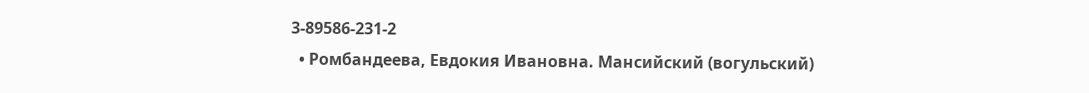3-89586-231-2
  • Ромбандеева, Евдокия Ивановна. Мансийский (вогульский)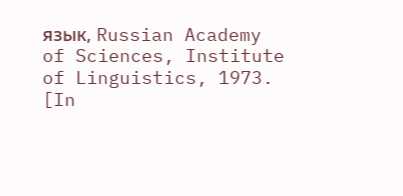язык, Russian Academy of Sciences, Institute of Linguistics, 1973. [In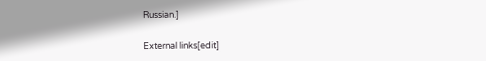Russian.]

External links[edit]